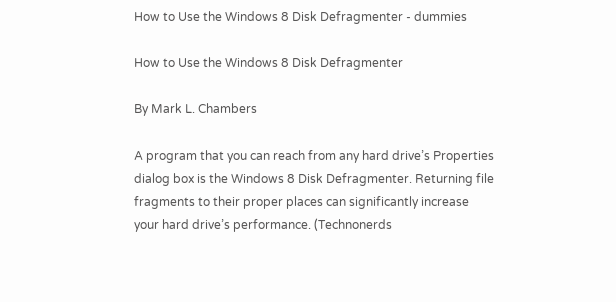How to Use the Windows 8 Disk Defragmenter - dummies

How to Use the Windows 8 Disk Defragmenter

By Mark L. Chambers

A program that you can reach from any hard drive’s Properties dialog box is the Windows 8 Disk Defragmenter. Returning file fragments to their proper places can significantly increase your hard drive’s performance. (Technonerds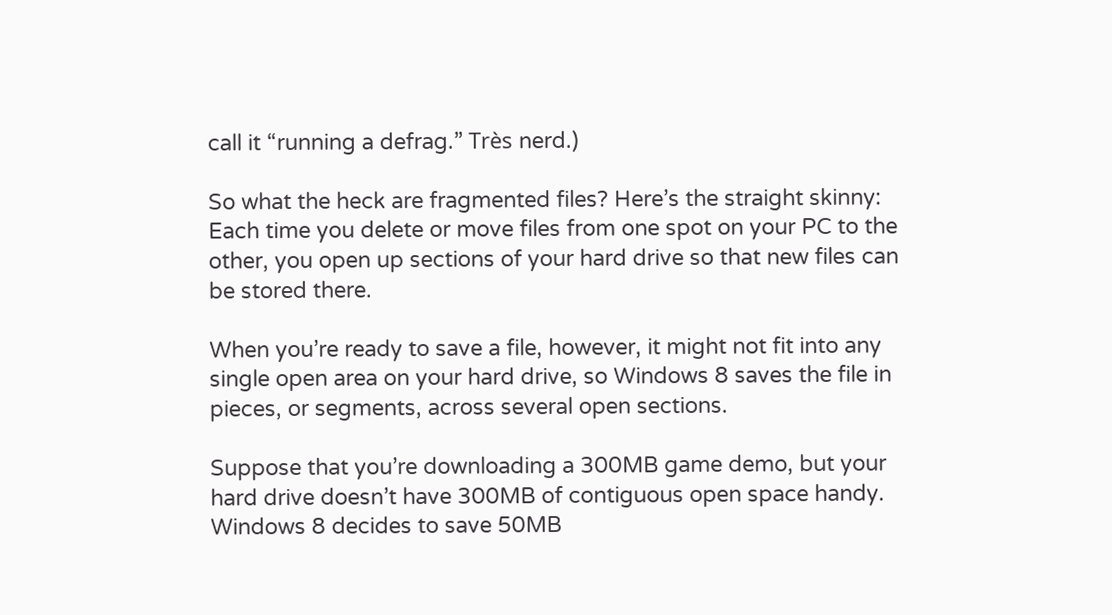call it “running a defrag.” Très nerd.)

So what the heck are fragmented files? Here’s the straight skinny: Each time you delete or move files from one spot on your PC to the other, you open up sections of your hard drive so that new files can be stored there.

When you’re ready to save a file, however, it might not fit into any single open area on your hard drive, so Windows 8 saves the file in pieces, or segments, across several open sections.

Suppose that you’re downloading a 300MB game demo, but your hard drive doesn’t have 300MB of contiguous open space handy. Windows 8 decides to save 50MB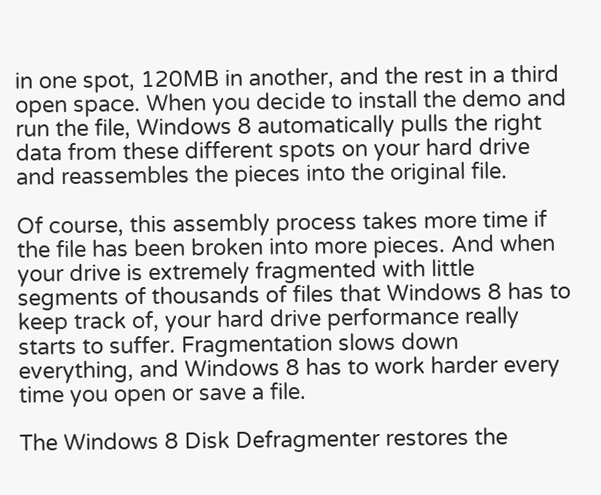in one spot, 120MB in another, and the rest in a third open space. When you decide to install the demo and run the file, Windows 8 automatically pulls the right data from these different spots on your hard drive and reassembles the pieces into the original file.

Of course, this assembly process takes more time if the file has been broken into more pieces. And when your drive is extremely fragmented with little segments of thousands of files that Windows 8 has to keep track of, your hard drive performance really starts to suffer. Fragmentation slows down everything, and Windows 8 has to work harder every time you open or save a file.

The Windows 8 Disk Defragmenter restores the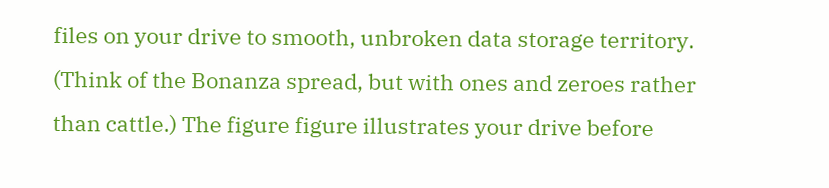files on your drive to smooth, unbroken data storage territory. (Think of the Bonanza spread, but with ones and zeroes rather than cattle.) The figure figure illustrates your drive before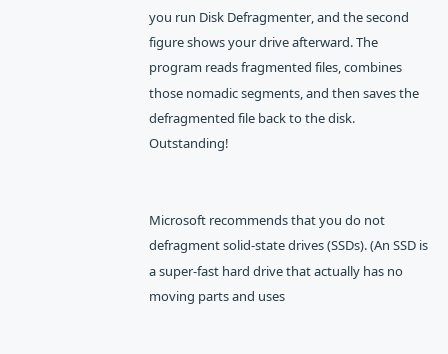you run Disk Defragmenter, and the second figure shows your drive afterward. The program reads fragmented files, combines those nomadic segments, and then saves the defragmented file back to the disk. Outstanding!


Microsoft recommends that you do not defragment solid-state drives (SSDs). (An SSD is a super-fast hard drive that actually has no moving parts and uses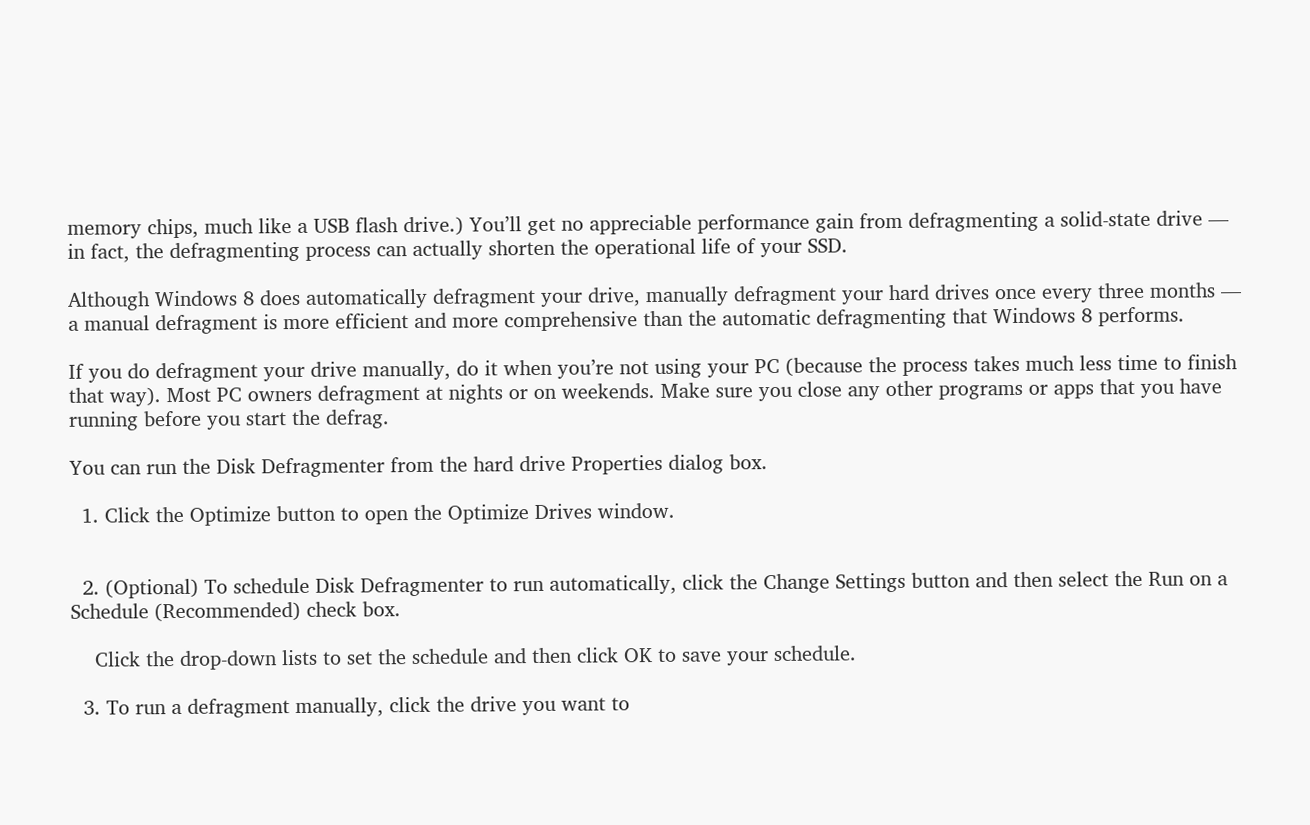memory chips, much like a USB flash drive.) You’ll get no appreciable performance gain from defragmenting a solid-state drive — in fact, the defragmenting process can actually shorten the operational life of your SSD.

Although Windows 8 does automatically defragment your drive, manually defragment your hard drives once every three months — a manual defragment is more efficient and more comprehensive than the automatic defragmenting that Windows 8 performs.

If you do defragment your drive manually, do it when you’re not using your PC (because the process takes much less time to finish that way). Most PC owners defragment at nights or on weekends. Make sure you close any other programs or apps that you have running before you start the defrag.

You can run the Disk Defragmenter from the hard drive Properties dialog box.

  1. Click the Optimize button to open the Optimize Drives window.


  2. (Optional) To schedule Disk Defragmenter to run automatically, click the Change Settings button and then select the Run on a Schedule (Recommended) check box.

    Click the drop-down lists to set the schedule and then click OK to save your schedule.

  3. To run a defragment manually, click the drive you want to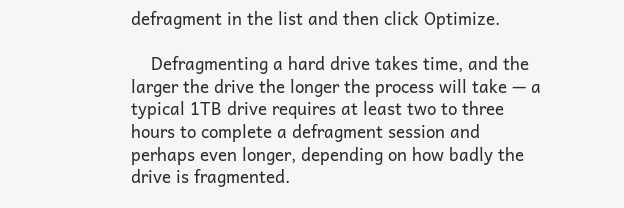defragment in the list and then click Optimize.

    Defragmenting a hard drive takes time, and the larger the drive the longer the process will take — a typical 1TB drive requires at least two to three hours to complete a defragment session and perhaps even longer, depending on how badly the drive is fragmented.